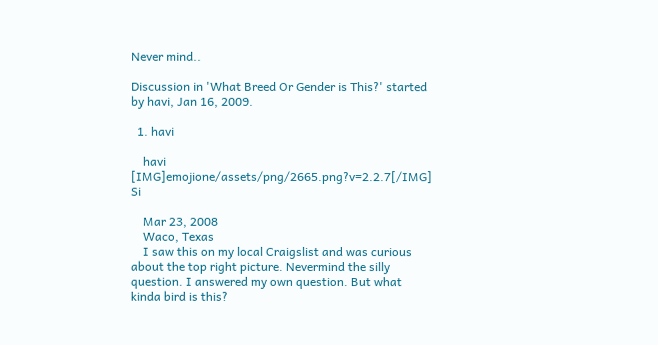Never mind..

Discussion in 'What Breed Or Gender is This?' started by havi, Jan 16, 2009.

  1. havi

    havi [IMG]emojione/assets/png/2665.png?v=2.2.7[/IMG] Si

    Mar 23, 2008
    Waco, Texas
    I saw this on my local Craigslist and was curious about the top right picture. Nevermind the silly question. I answered my own question. But what kinda bird is this?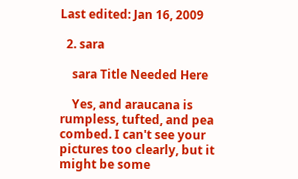Last edited: Jan 16, 2009

  2. sara

    sara Title Needed Here

    Yes, and araucana is rumpless, tufted, and pea combed. I can't see your pictures too clearly, but it might be some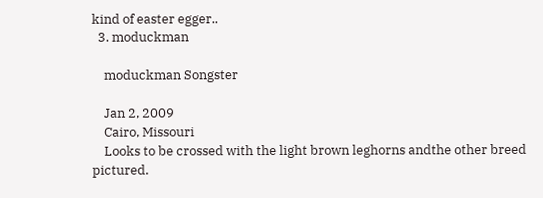kind of easter egger..
  3. moduckman

    moduckman Songster

    Jan 2, 2009
    Cairo, Missouri
    Looks to be crossed with the light brown leghorns andthe other breed pictured.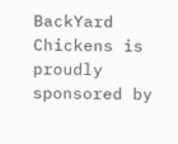BackYard Chickens is proudly sponsored by